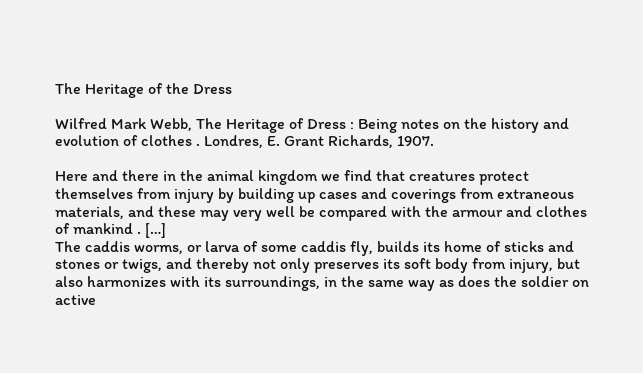The Heritage of the Dress

Wilfred Mark Webb, The Heritage of Dress : Being notes on the history and evolution of clothes . Londres, E. Grant Richards, 1907.

Here and there in the animal kingdom we find that creatures protect themselves from injury by building up cases and coverings from extraneous materials, and these may very well be compared with the armour and clothes of mankind . […]
The caddis worms, or larva of some caddis fly, builds its home of sticks and stones or twigs, and thereby not only preserves its soft body from injury, but also harmonizes with its surroundings, in the same way as does the soldier on active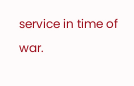service in time of war.